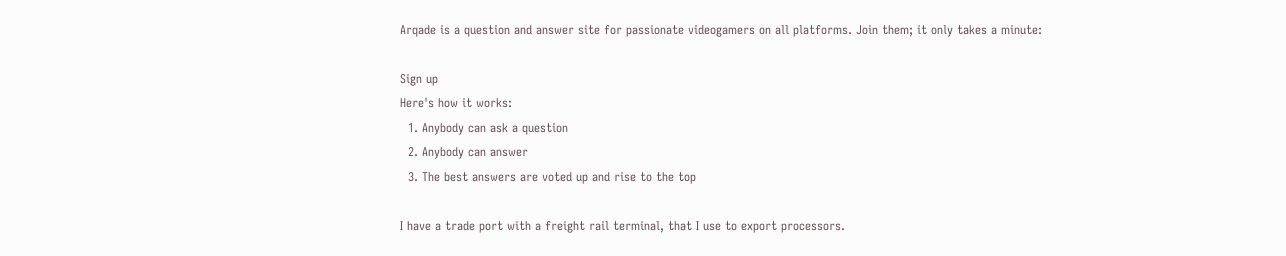Arqade is a question and answer site for passionate videogamers on all platforms. Join them; it only takes a minute:

Sign up
Here's how it works:
  1. Anybody can ask a question
  2. Anybody can answer
  3. The best answers are voted up and rise to the top

I have a trade port with a freight rail terminal, that I use to export processors.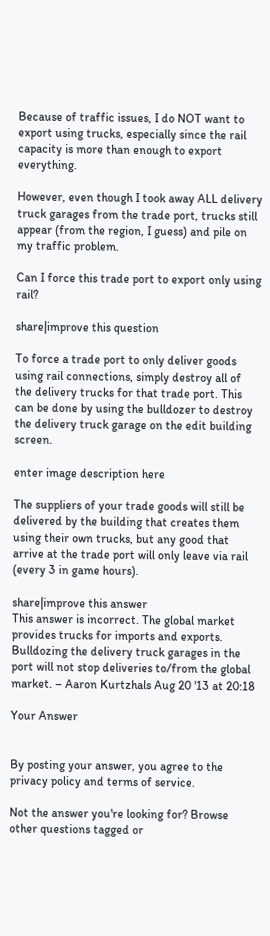Because of traffic issues, I do NOT want to export using trucks, especially since the rail capacity is more than enough to export everything.

However, even though I took away ALL delivery truck garages from the trade port, trucks still appear (from the region, I guess) and pile on my traffic problem.

Can I force this trade port to export only using rail?

share|improve this question

To force a trade port to only deliver goods using rail connections, simply destroy all of the delivery trucks for that trade port. This can be done by using the bulldozer to destroy the delivery truck garage on the edit building screen.

enter image description here

The suppliers of your trade goods will still be delivered by the building that creates them using their own trucks, but any good that arrive at the trade port will only leave via rail (every 3 in game hours).

share|improve this answer
This answer is incorrect. The global market provides trucks for imports and exports. Bulldozing the delivery truck garages in the port will not stop deliveries to/from the global market. – Aaron Kurtzhals Aug 20 '13 at 20:18

Your Answer


By posting your answer, you agree to the privacy policy and terms of service.

Not the answer you're looking for? Browse other questions tagged or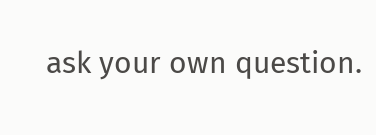ask your own question.